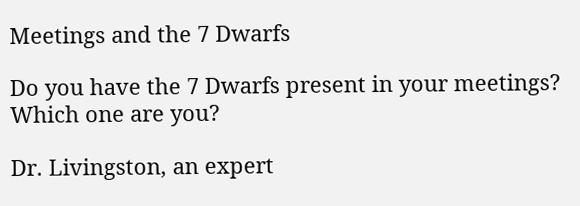Meetings and the 7 Dwarfs

Do you have the 7 Dwarfs present in your meetings? Which one are you?

Dr. Livingston, an expert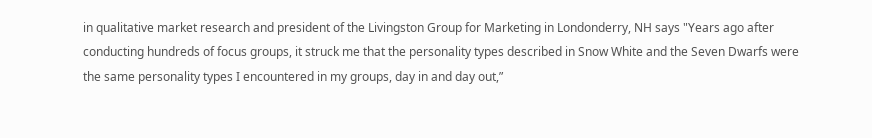in qualitative market research and president of the Livingston Group for Marketing in Londonderry, NH says "Years ago after conducting hundreds of focus groups, it struck me that the personality types described in Snow White and the Seven Dwarfs were the same personality types I encountered in my groups, day in and day out,”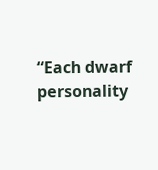“Each dwarf personality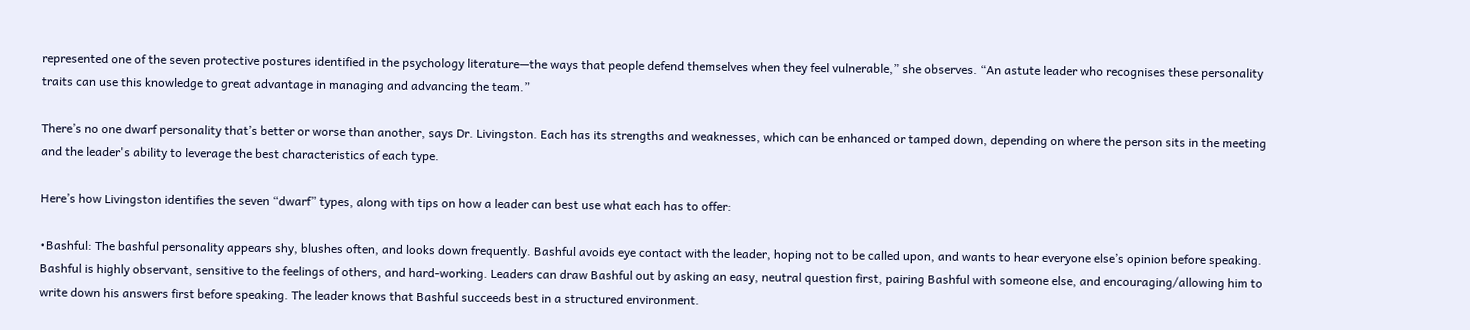represented one of the seven protective postures identified in the psychology literature—the ways that people defend themselves when they feel vulnerable,” she observes. “An astute leader who recognises these personality traits can use this knowledge to great advantage in managing and advancing the team.”

There’s no one dwarf personality that’s better or worse than another, says Dr. Livingston. Each has its strengths and weaknesses, which can be enhanced or tamped down, depending on where the person sits in the meeting and the leader's ability to leverage the best characteristics of each type.

Here’s how Livingston identifies the seven “dwarf” types, along with tips on how a leader can best use what each has to offer:

•Bashful: The bashful personality appears shy, blushes often, and looks down frequently. Bashful avoids eye contact with the leader, hoping not to be called upon, and wants to hear everyone else’s opinion before speaking. Bashful is highly observant, sensitive to the feelings of others, and hard-working. Leaders can draw Bashful out by asking an easy, neutral question first, pairing Bashful with someone else, and encouraging/allowing him to write down his answers first before speaking. The leader knows that Bashful succeeds best in a structured environment.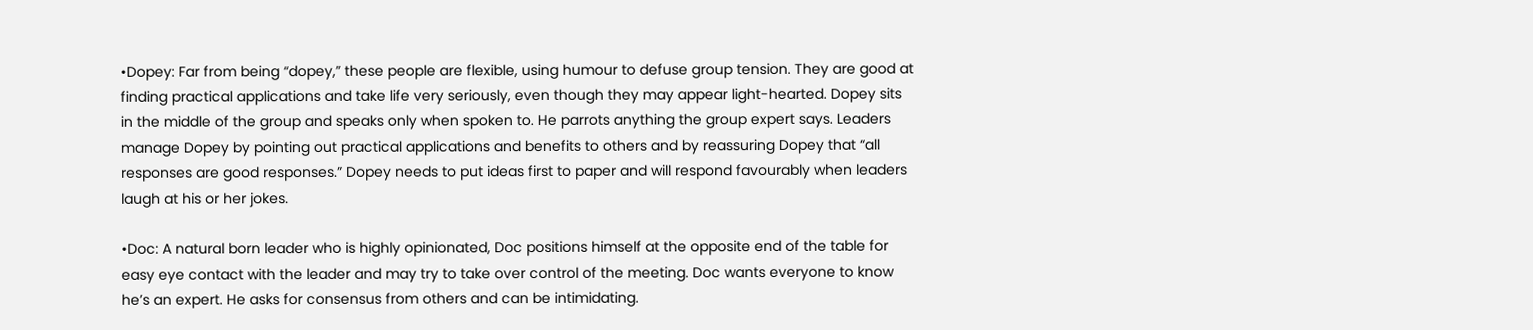•Dopey: Far from being “dopey,” these people are flexible, using humour to defuse group tension. They are good at finding practical applications and take life very seriously, even though they may appear light-hearted. Dopey sits in the middle of the group and speaks only when spoken to. He parrots anything the group expert says. Leaders manage Dopey by pointing out practical applications and benefits to others and by reassuring Dopey that “all responses are good responses.” Dopey needs to put ideas first to paper and will respond favourably when leaders laugh at his or her jokes.

•Doc: A natural born leader who is highly opinionated, Doc positions himself at the opposite end of the table for easy eye contact with the leader and may try to take over control of the meeting. Doc wants everyone to know he’s an expert. He asks for consensus from others and can be intimidating.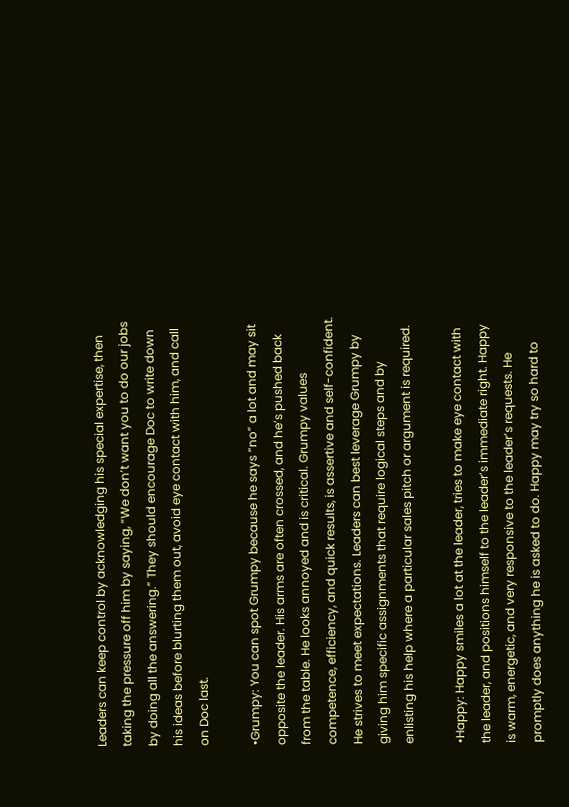Leaders can keep control by acknowledging his special expertise, then taking the pressure off him by saying, “We don’t want you to do our jobs by doing all the answering.” They should encourage Doc to write down his ideas before blurting them out, avoid eye contact with him, and call on Doc last.

•Grumpy: You can spot Grumpy because he says “no” a lot and may sit opposite the leader. His arms are often crossed, and he’s pushed back from the table. He looks annoyed and is critical. Grumpy values competence, efficiency, and quick results, is assertive and self-confident. He strives to meet expectations. Leaders can best leverage Grumpy by giving him specific assignments that require logical steps and by enlisting his help where a particular sales pitch or argument is required.

•Happy: Happy smiles a lot at the leader, tries to make eye contact with the leader, and positions himself to the leader’s immediate right. Happy is warm, energetic, and very responsive to the leader’s requests. He promptly does anything he is asked to do. Happy may try so hard to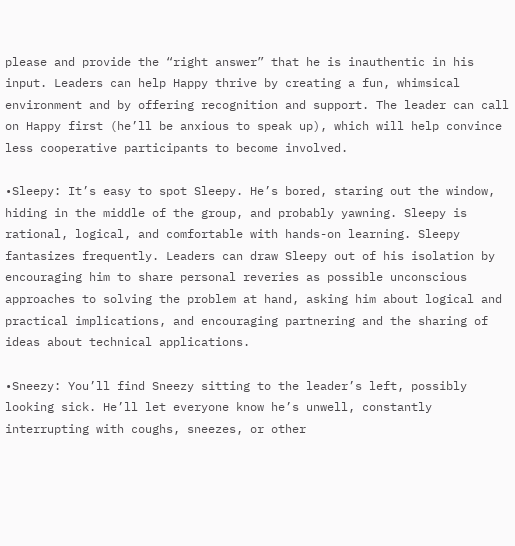please and provide the “right answer” that he is inauthentic in his input. Leaders can help Happy thrive by creating a fun, whimsical environment and by offering recognition and support. The leader can call on Happy first (he’ll be anxious to speak up), which will help convince less cooperative participants to become involved.

•Sleepy: It’s easy to spot Sleepy. He’s bored, staring out the window, hiding in the middle of the group, and probably yawning. Sleepy is rational, logical, and comfortable with hands-on learning. Sleepy fantasizes frequently. Leaders can draw Sleepy out of his isolation by encouraging him to share personal reveries as possible unconscious approaches to solving the problem at hand, asking him about logical and practical implications, and encouraging partnering and the sharing of ideas about technical applications.

•Sneezy: You’ll find Sneezy sitting to the leader’s left, possibly looking sick. He’ll let everyone know he’s unwell, constantly interrupting with coughs, sneezes, or other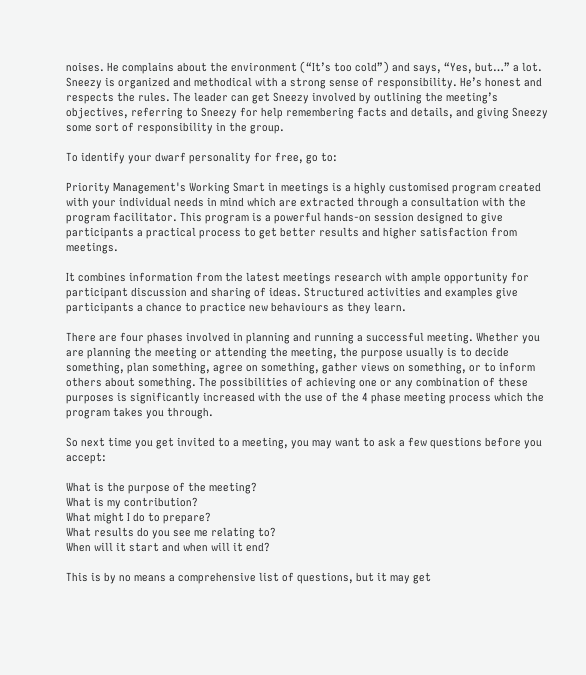noises. He complains about the environment (“It’s too cold”) and says, “Yes, but…” a lot. Sneezy is organized and methodical with a strong sense of responsibility. He’s honest and respects the rules. The leader can get Sneezy involved by outlining the meeting’s objectives, referring to Sneezy for help remembering facts and details, and giving Sneezy some sort of responsibility in the group.

To identify your dwarf personality for free, go to:

Priority Management's Working Smart in meetings is a highly customised program created with your individual needs in mind which are extracted through a consultation with the program facilitator. This program is a powerful hands-on session designed to give participants a practical process to get better results and higher satisfaction from meetings.

It combines information from the latest meetings research with ample opportunity for participant discussion and sharing of ideas. Structured activities and examples give participants a chance to practice new behaviours as they learn.

There are four phases involved in planning and running a successful meeting. Whether you are planning the meeting or attending the meeting, the purpose usually is to decide something, plan something, agree on something, gather views on something, or to inform others about something. The possibilities of achieving one or any combination of these purposes is significantly increased with the use of the 4 phase meeting process which the program takes you through.

So next time you get invited to a meeting, you may want to ask a few questions before you accept:

What is the purpose of the meeting?
What is my contribution?
What might I do to prepare?
What results do you see me relating to?
When will it start and when will it end?

This is by no means a comprehensive list of questions, but it may get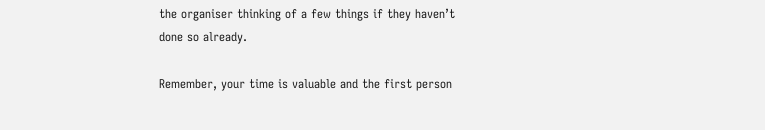the organiser thinking of a few things if they haven’t done so already.

Remember, your time is valuable and the first person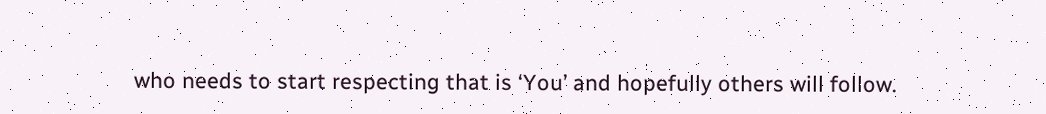who needs to start respecting that is ‘You’ and hopefully others will follow.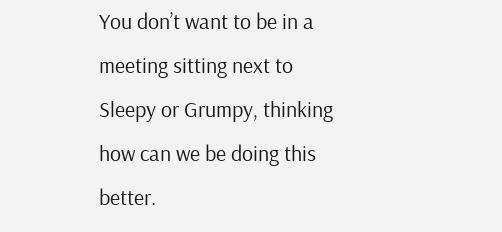You don’t want to be in a meeting sitting next to Sleepy or Grumpy, thinking how can we be doing this better.